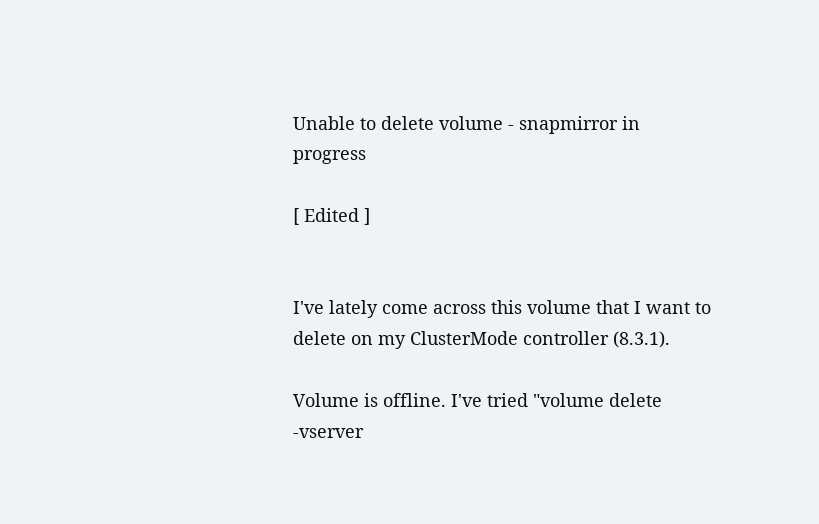Unable to delete volume - snapmirror in progress

[ Edited ]


I've lately come across this volume that I want to delete on my ClusterMode controller (8.3.1).

Volume is offline. I've tried "volume delete -vserver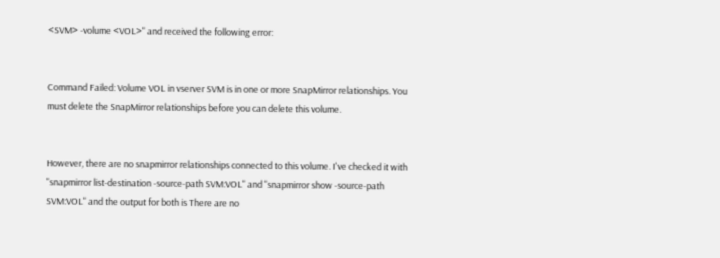<SVM> -volume <VOL>" and received the following error:


Command Failed: Volume VOL in vserver SVM is in one or more SnapMirror relationships. You must delete the SnapMirror relationships before you can delete this volume.


However, there are no snapmirror relationships connected to this volume. I've checked it with "snapmirror list-destination -source-path SVM:VOL" and "snapmirror show -source-path SVM:VOL" and the output for both is There are no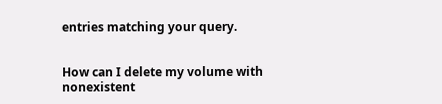entries matching your query.


How can I delete my volume with nonexistent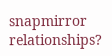snapmirror relationships?